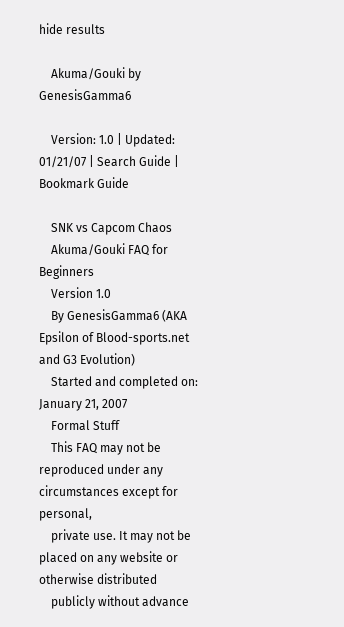hide results

    Akuma/Gouki by GenesisGamma6

    Version: 1.0 | Updated: 01/21/07 | Search Guide | Bookmark Guide

    SNK vs Capcom Chaos
    Akuma/Gouki FAQ for Beginners
    Version 1.0
    By GenesisGamma6 (AKA Epsilon of Blood-sports.net and G3 Evolution)
    Started and completed on: January 21, 2007
    Formal Stuff
    This FAQ may not be reproduced under any circumstances except for personal,
    private use. It may not be placed on any website or otherwise distributed
    publicly without advance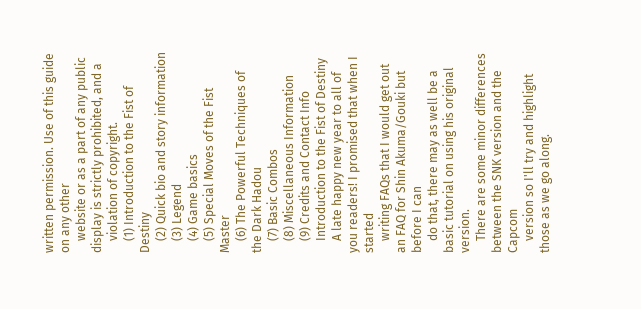written permission. Use of this guide on any other
    website or as a part of any public display is strictly prohibited, and a
    violation of copyright.
    (1) Introduction to the Fist of Destiny
    (2) Quick bio and story information
    (3) Legend
    (4) Game basics
    (5) Special Moves of the Fist Master
    (6) The Powerful Techniques of the Dark Hadou
    (7) Basic Combos
    (8) Miscellaneous Information
    (9) Credits and Contact Info
    Introduction to the Fist of Destiny
    A late happy new year to all of you readers! I promised that when I started
    writing FAQs that I would get out an FAQ for Shin Akuma/Gouki but before I can
    do that, there may as well be a basic tutorial on using his original version.
    There are some minor differences between the SNK version and the Capcom
    version so I'll try and highlight those as we go along.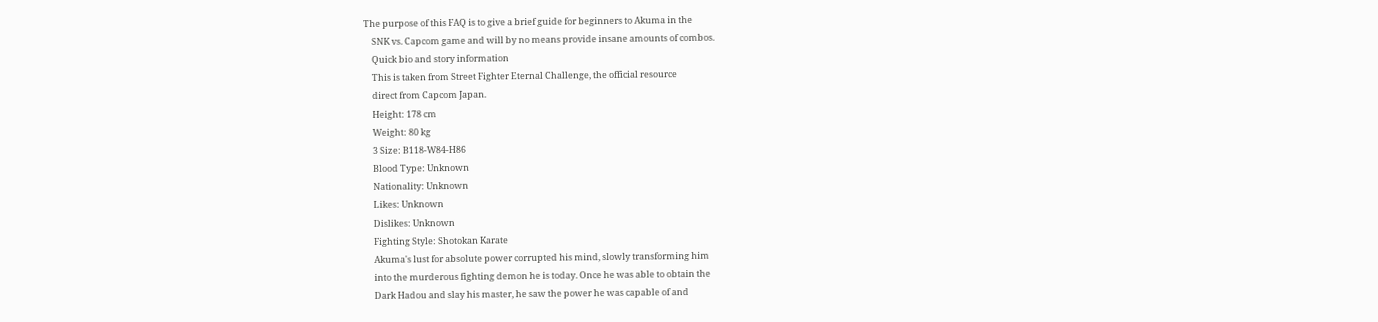The purpose of this FAQ is to give a brief guide for beginners to Akuma in the
    SNK vs. Capcom game and will by no means provide insane amounts of combos.
    Quick bio and story information
    This is taken from Street Fighter Eternal Challenge, the official resource
    direct from Capcom Japan.
    Height: 178 cm
    Weight: 80 kg
    3 Size: B118-W84-H86
    Blood Type: Unknown
    Nationality: Unknown
    Likes: Unknown
    Dislikes: Unknown
    Fighting Style: Shotokan Karate
    Akuma's lust for absolute power corrupted his mind, slowly transforming him
    into the murderous fighting demon he is today. Once he was able to obtain the
    Dark Hadou and slay his master, he saw the power he was capable of and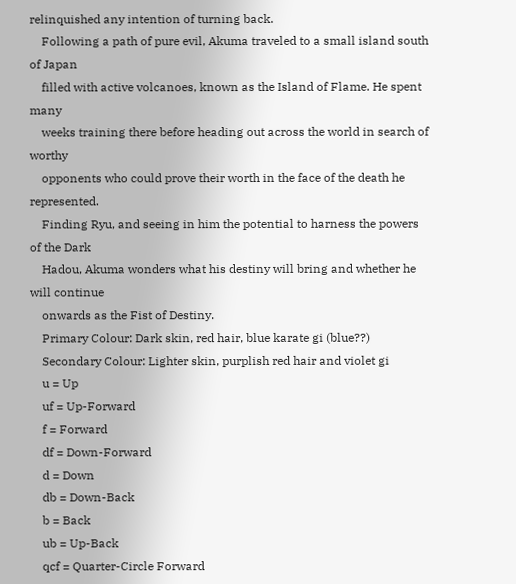relinquished any intention of turning back.
    Following a path of pure evil, Akuma traveled to a small island south of Japan
    filled with active volcanoes, known as the Island of Flame. He spent many
    weeks training there before heading out across the world in search of worthy
    opponents who could prove their worth in the face of the death he represented.
    Finding Ryu, and seeing in him the potential to harness the powers of the Dark
    Hadou, Akuma wonders what his destiny will bring and whether he will continue
    onwards as the Fist of Destiny.
    Primary Colour: Dark skin, red hair, blue karate gi (blue??)
    Secondary Colour: Lighter skin, purplish red hair and violet gi
    u = Up
    uf = Up-Forward
    f = Forward
    df = Down-Forward
    d = Down
    db = Down-Back
    b = Back
    ub = Up-Back
    qcf = Quarter-Circle Forward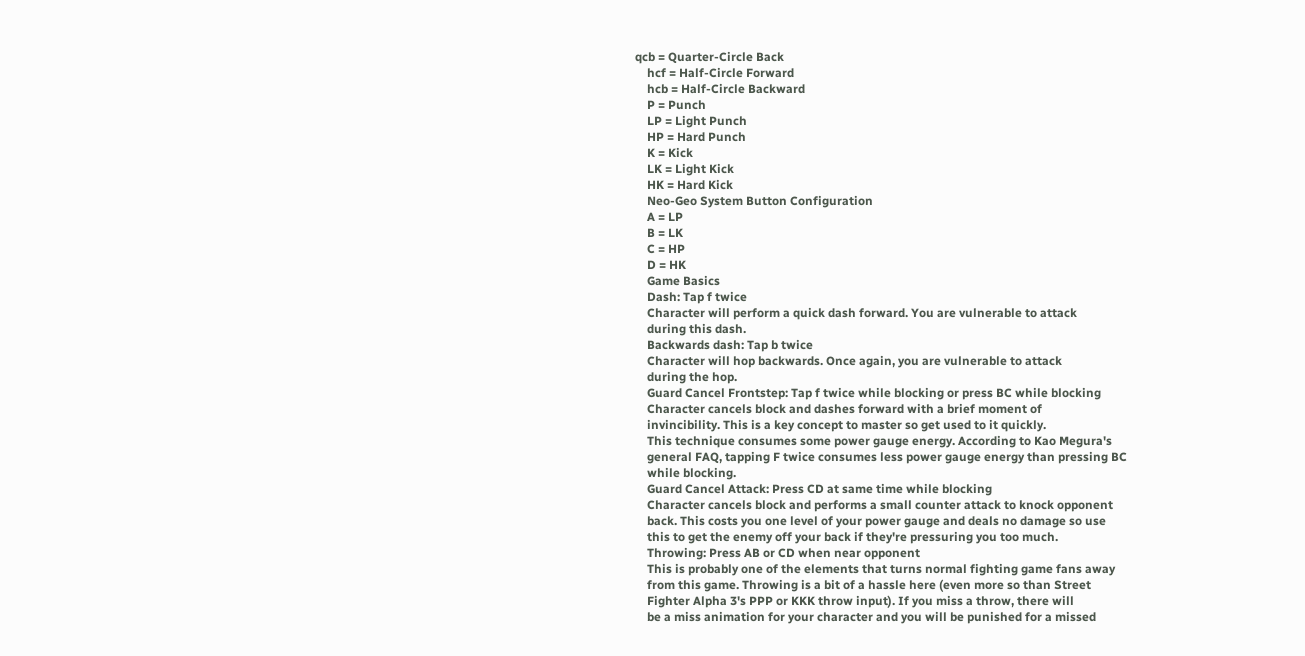qcb = Quarter-Circle Back
    hcf = Half-Circle Forward
    hcb = Half-Circle Backward
    P = Punch
    LP = Light Punch
    HP = Hard Punch
    K = Kick
    LK = Light Kick
    HK = Hard Kick
    Neo-Geo System Button Configuration
    A = LP
    B = LK
    C = HP
    D = HK
    Game Basics
    Dash: Tap f twice
    Character will perform a quick dash forward. You are vulnerable to attack
    during this dash.
    Backwards dash: Tap b twice
    Character will hop backwards. Once again, you are vulnerable to attack
    during the hop.
    Guard Cancel Frontstep: Tap f twice while blocking or press BC while blocking
    Character cancels block and dashes forward with a brief moment of
    invincibility. This is a key concept to master so get used to it quickly.
    This technique consumes some power gauge energy. According to Kao Megura's
    general FAQ, tapping F twice consumes less power gauge energy than pressing BC
    while blocking.
    Guard Cancel Attack: Press CD at same time while blocking
    Character cancels block and performs a small counter attack to knock opponent
    back. This costs you one level of your power gauge and deals no damage so use
    this to get the enemy off your back if they're pressuring you too much.
    Throwing: Press AB or CD when near opponent
    This is probably one of the elements that turns normal fighting game fans away
    from this game. Throwing is a bit of a hassle here (even more so than Street
    Fighter Alpha 3's PPP or KKK throw input). If you miss a throw, there will
    be a miss animation for your character and you will be punished for a missed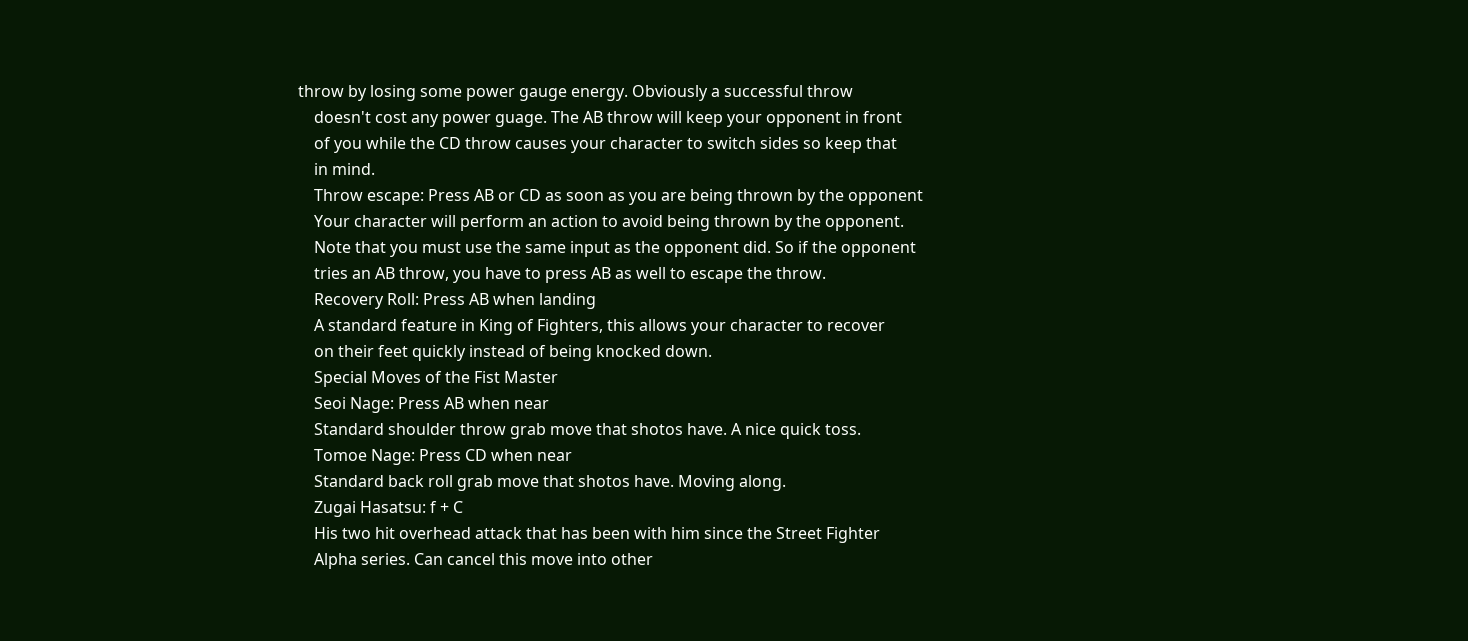throw by losing some power gauge energy. Obviously a successful throw
    doesn't cost any power guage. The AB throw will keep your opponent in front
    of you while the CD throw causes your character to switch sides so keep that
    in mind.
    Throw escape: Press AB or CD as soon as you are being thrown by the opponent
    Your character will perform an action to avoid being thrown by the opponent.
    Note that you must use the same input as the opponent did. So if the opponent
    tries an AB throw, you have to press AB as well to escape the throw.
    Recovery Roll: Press AB when landing
    A standard feature in King of Fighters, this allows your character to recover
    on their feet quickly instead of being knocked down.
    Special Moves of the Fist Master
    Seoi Nage: Press AB when near
    Standard shoulder throw grab move that shotos have. A nice quick toss.
    Tomoe Nage: Press CD when near
    Standard back roll grab move that shotos have. Moving along.
    Zugai Hasatsu: f + C
    His two hit overhead attack that has been with him since the Street Fighter
    Alpha series. Can cancel this move into other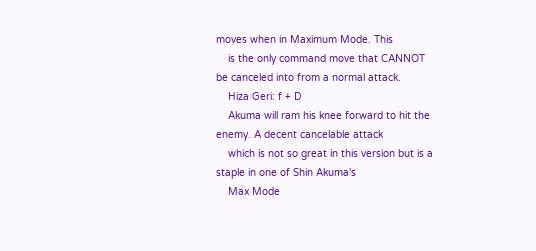moves when in Maximum Mode. This
    is the only command move that CANNOT be canceled into from a normal attack.
    Hiza Geri: f + D
    Akuma will ram his knee forward to hit the enemy. A decent cancelable attack
    which is not so great in this version but is a staple in one of Shin Akuma's
    Max Mode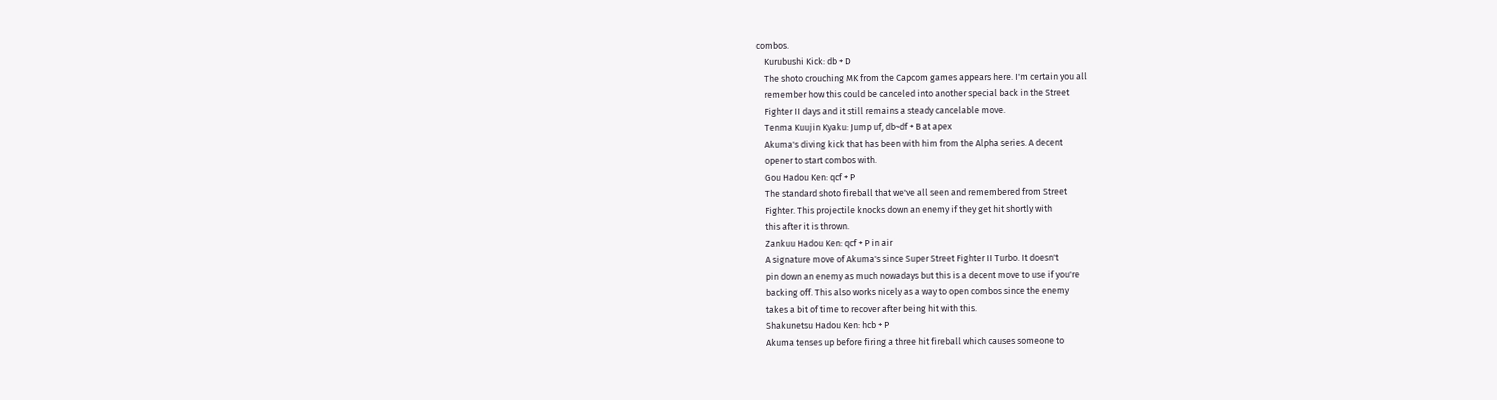combos.
    Kurubushi Kick: db + D
    The shoto crouching MK from the Capcom games appears here. I'm certain you all
    remember how this could be canceled into another special back in the Street
    Fighter II days and it still remains a steady cancelable move.
    Tenma Kuujin Kyaku: Jump uf, db~df + B at apex
    Akuma's diving kick that has been with him from the Alpha series. A decent
    opener to start combos with.
    Gou Hadou Ken: qcf + P
    The standard shoto fireball that we've all seen and remembered from Street
    Fighter. This projectile knocks down an enemy if they get hit shortly with
    this after it is thrown.
    Zankuu Hadou Ken: qcf + P in air
    A signature move of Akuma's since Super Street Fighter II Turbo. It doesn't
    pin down an enemy as much nowadays but this is a decent move to use if you're
    backing off. This also works nicely as a way to open combos since the enemy
    takes a bit of time to recover after being hit with this.
    Shakunetsu Hadou Ken: hcb + P
    Akuma tenses up before firing a three hit fireball which causes someone to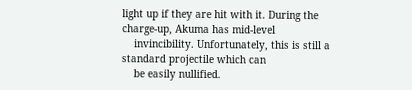light up if they are hit with it. During the charge-up, Akuma has mid-level
    invincibility. Unfortunately, this is still a standard projectile which can
    be easily nullified.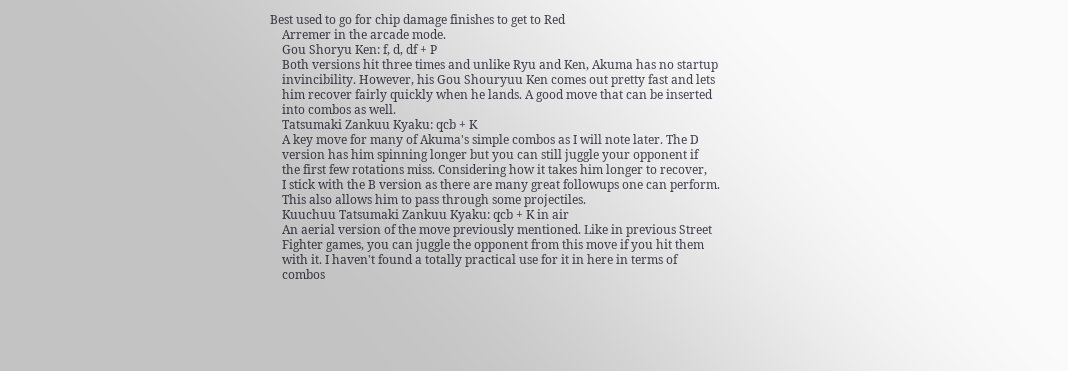Best used to go for chip damage finishes to get to Red
    Arremer in the arcade mode.
    Gou Shoryu Ken: f, d, df + P
    Both versions hit three times and unlike Ryu and Ken, Akuma has no startup
    invincibility. However, his Gou Shouryuu Ken comes out pretty fast and lets
    him recover fairly quickly when he lands. A good move that can be inserted
    into combos as well.
    Tatsumaki Zankuu Kyaku: qcb + K
    A key move for many of Akuma's simple combos as I will note later. The D
    version has him spinning longer but you can still juggle your opponent if
    the first few rotations miss. Considering how it takes him longer to recover,
    I stick with the B version as there are many great followups one can perform.
    This also allows him to pass through some projectiles.
    Kuuchuu Tatsumaki Zankuu Kyaku: qcb + K in air
    An aerial version of the move previously mentioned. Like in previous Street
    Fighter games, you can juggle the opponent from this move if you hit them
    with it. I haven't found a totally practical use for it in here in terms of
    combos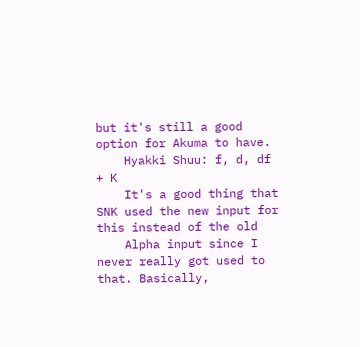but it's still a good option for Akuma to have.
    Hyakki Shuu: f, d, df + K
    It's a good thing that SNK used the new input for this instead of the old
    Alpha input since I never really got used to that. Basically,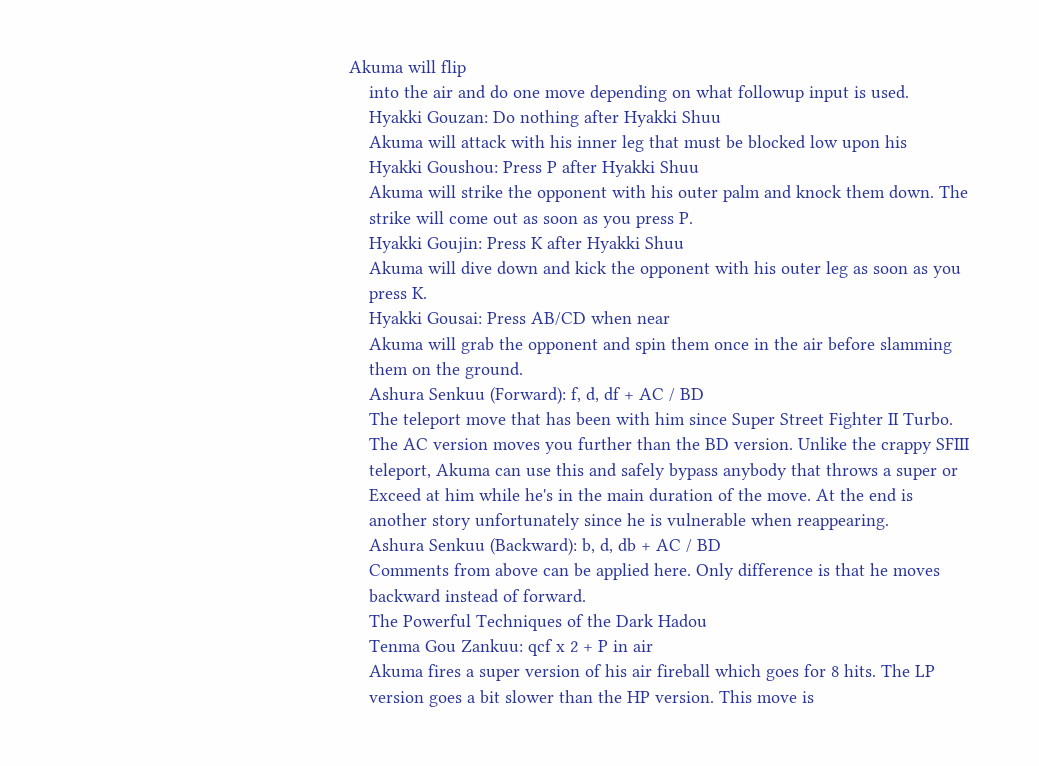Akuma will flip
    into the air and do one move depending on what followup input is used.
    Hyakki Gouzan: Do nothing after Hyakki Shuu
    Akuma will attack with his inner leg that must be blocked low upon his
    Hyakki Goushou: Press P after Hyakki Shuu
    Akuma will strike the opponent with his outer palm and knock them down. The
    strike will come out as soon as you press P.
    Hyakki Goujin: Press K after Hyakki Shuu
    Akuma will dive down and kick the opponent with his outer leg as soon as you
    press K.
    Hyakki Gousai: Press AB/CD when near
    Akuma will grab the opponent and spin them once in the air before slamming
    them on the ground.
    Ashura Senkuu (Forward): f, d, df + AC / BD
    The teleport move that has been with him since Super Street Fighter II Turbo.
    The AC version moves you further than the BD version. Unlike the crappy SFIII
    teleport, Akuma can use this and safely bypass anybody that throws a super or
    Exceed at him while he's in the main duration of the move. At the end is
    another story unfortunately since he is vulnerable when reappearing.
    Ashura Senkuu (Backward): b, d, db + AC / BD
    Comments from above can be applied here. Only difference is that he moves
    backward instead of forward.
    The Powerful Techniques of the Dark Hadou
    Tenma Gou Zankuu: qcf x 2 + P in air
    Akuma fires a super version of his air fireball which goes for 8 hits. The LP
    version goes a bit slower than the HP version. This move is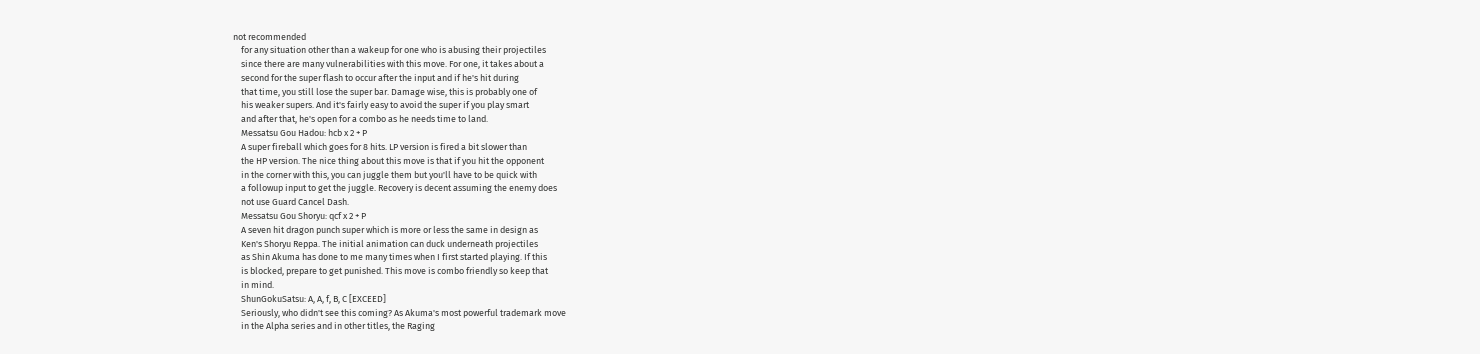not recommended
    for any situation other than a wakeup for one who is abusing their projectiles
    since there are many vulnerabilities with this move. For one, it takes about a
    second for the super flash to occur after the input and if he's hit during
    that time, you still lose the super bar. Damage wise, this is probably one of
    his weaker supers. And it's fairly easy to avoid the super if you play smart
    and after that, he's open for a combo as he needs time to land.
    Messatsu Gou Hadou: hcb x 2 + P
    A super fireball which goes for 8 hits. LP version is fired a bit slower than
    the HP version. The nice thing about this move is that if you hit the opponent
    in the corner with this, you can juggle them but you'll have to be quick with
    a followup input to get the juggle. Recovery is decent assuming the enemy does
    not use Guard Cancel Dash.
    Messatsu Gou Shoryu: qcf x 2 + P
    A seven hit dragon punch super which is more or less the same in design as
    Ken's Shoryu Reppa. The initial animation can duck underneath projectiles
    as Shin Akuma has done to me many times when I first started playing. If this
    is blocked, prepare to get punished. This move is combo friendly so keep that
    in mind.
    ShunGokuSatsu: A, A, f, B, C [EXCEED]
    Seriously, who didn't see this coming? As Akuma's most powerful trademark move
    in the Alpha series and in other titles, the Raging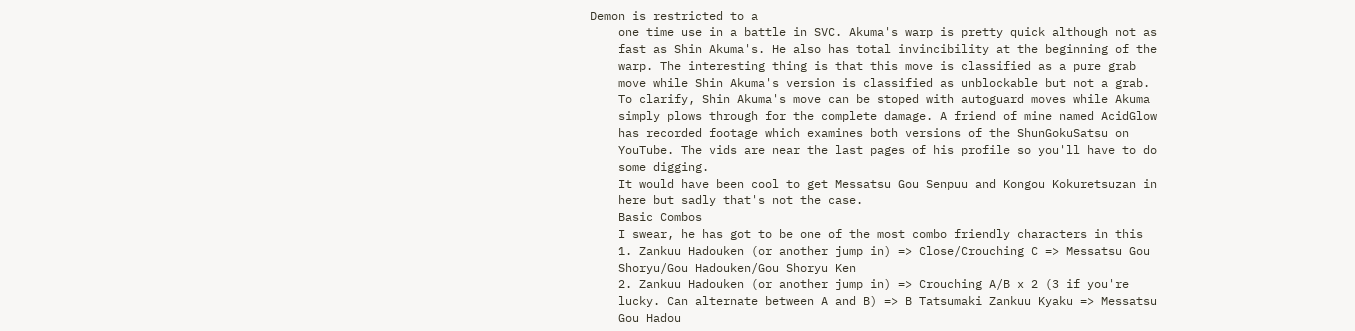Demon is restricted to a
    one time use in a battle in SVC. Akuma's warp is pretty quick although not as
    fast as Shin Akuma's. He also has total invincibility at the beginning of the
    warp. The interesting thing is that this move is classified as a pure grab
    move while Shin Akuma's version is classified as unblockable but not a grab.
    To clarify, Shin Akuma's move can be stoped with autoguard moves while Akuma
    simply plows through for the complete damage. A friend of mine named AcidGlow
    has recorded footage which examines both versions of the ShunGokuSatsu on
    YouTube. The vids are near the last pages of his profile so you'll have to do
    some digging.
    It would have been cool to get Messatsu Gou Senpuu and Kongou Kokuretsuzan in
    here but sadly that's not the case.
    Basic Combos
    I swear, he has got to be one of the most combo friendly characters in this
    1. Zankuu Hadouken (or another jump in) => Close/Crouching C => Messatsu Gou
    Shoryu/Gou Hadouken/Gou Shoryu Ken
    2. Zankuu Hadouken (or another jump in) => Crouching A/B x 2 (3 if you're
    lucky. Can alternate between A and B) => B Tatsumaki Zankuu Kyaku => Messatsu
    Gou Hadou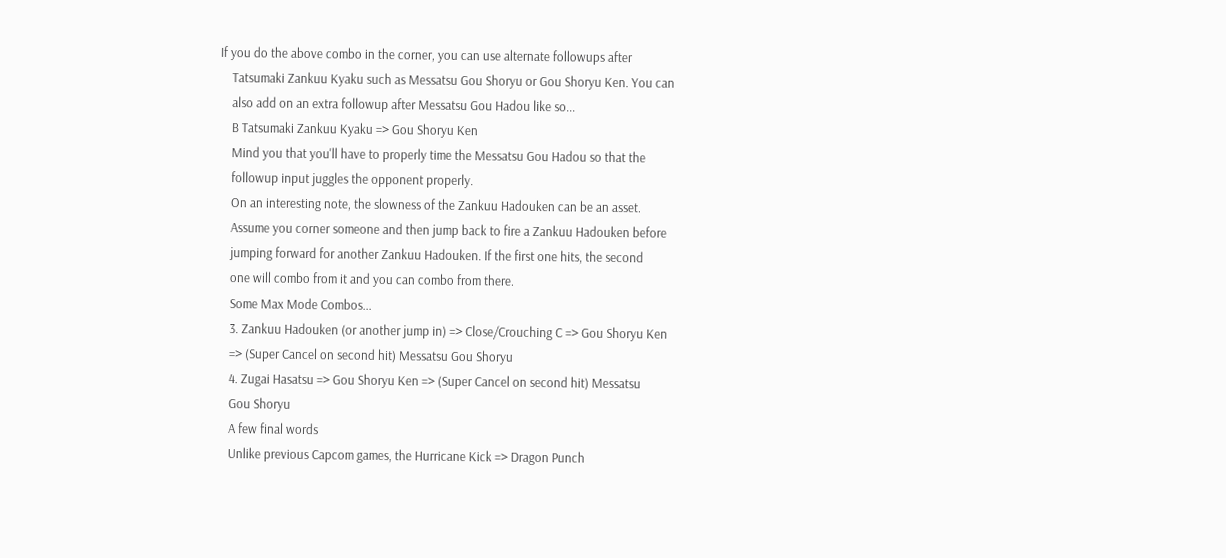If you do the above combo in the corner, you can use alternate followups after
    Tatsumaki Zankuu Kyaku such as Messatsu Gou Shoryu or Gou Shoryu Ken. You can
    also add on an extra followup after Messatsu Gou Hadou like so...
    B Tatsumaki Zankuu Kyaku => Gou Shoryu Ken
    Mind you that you'll have to properly time the Messatsu Gou Hadou so that the
    followup input juggles the opponent properly.
    On an interesting note, the slowness of the Zankuu Hadouken can be an asset.
    Assume you corner someone and then jump back to fire a Zankuu Hadouken before
    jumping forward for another Zankuu Hadouken. If the first one hits, the second
    one will combo from it and you can combo from there.
    Some Max Mode Combos...
    3. Zankuu Hadouken (or another jump in) => Close/Crouching C => Gou Shoryu Ken
    => (Super Cancel on second hit) Messatsu Gou Shoryu
    4. Zugai Hasatsu => Gou Shoryu Ken => (Super Cancel on second hit) Messatsu
    Gou Shoryu
    A few final words
    Unlike previous Capcom games, the Hurricane Kick => Dragon Punch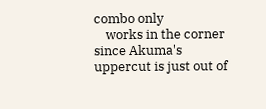combo only
    works in the corner since Akuma's uppercut is just out of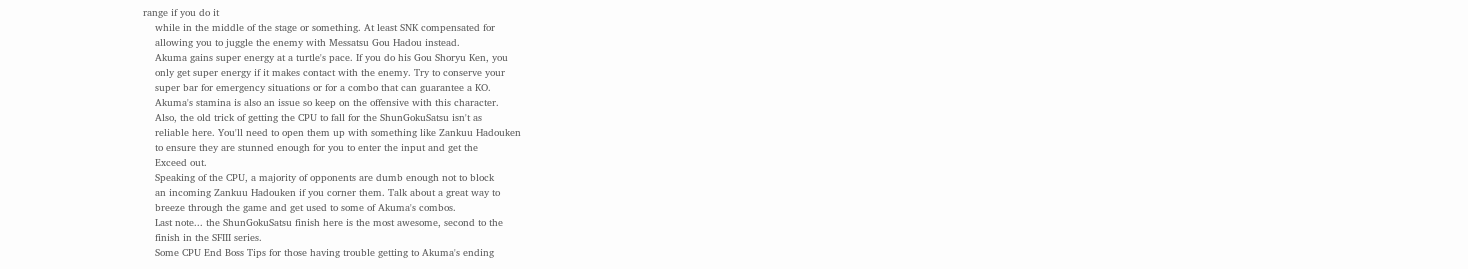range if you do it
    while in the middle of the stage or something. At least SNK compensated for
    allowing you to juggle the enemy with Messatsu Gou Hadou instead.
    Akuma gains super energy at a turtle's pace. If you do his Gou Shoryu Ken, you
    only get super energy if it makes contact with the enemy. Try to conserve your
    super bar for emergency situations or for a combo that can guarantee a KO.
    Akuma's stamina is also an issue so keep on the offensive with this character.
    Also, the old trick of getting the CPU to fall for the ShunGokuSatsu isn't as
    reliable here. You'll need to open them up with something like Zankuu Hadouken
    to ensure they are stunned enough for you to enter the input and get the
    Exceed out.
    Speaking of the CPU, a majority of opponents are dumb enough not to block
    an incoming Zankuu Hadouken if you corner them. Talk about a great way to
    breeze through the game and get used to some of Akuma's combos.
    Last note... the ShunGokuSatsu finish here is the most awesome, second to the
    finish in the SFIII series.
    Some CPU End Boss Tips for those having trouble getting to Akuma's ending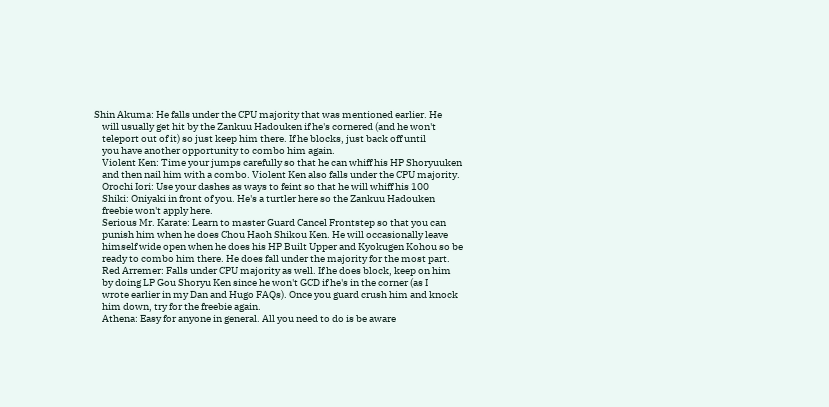Shin Akuma: He falls under the CPU majority that was mentioned earlier. He
    will usually get hit by the Zankuu Hadouken if he's cornered (and he won't
    teleport out of it) so just keep him there. If he blocks, just back off until
    you have another opportunity to combo him again.
    Violent Ken: Time your jumps carefully so that he can whiff his HP Shoryuuken
    and then nail him with a combo. Violent Ken also falls under the CPU majority.
    Orochi Iori: Use your dashes as ways to feint so that he will whiff his 100
    Shiki: Oniyaki in front of you. He's a turtler here so the Zankuu Hadouken
    freebie won't apply here.
    Serious Mr. Karate: Learn to master Guard Cancel Frontstep so that you can
    punish him when he does Chou Haoh Shikou Ken. He will occasionally leave
    himself wide open when he does his HP Built Upper and Kyokugen Kohou so be
    ready to combo him there. He does fall under the majority for the most part.
    Red Arremer: Falls under CPU majority as well. If he does block, keep on him
    by doing LP Gou Shoryu Ken since he won't GCD if he's in the corner (as I
    wrote earlier in my Dan and Hugo FAQs). Once you guard crush him and knock
    him down, try for the freebie again.
    Athena: Easy for anyone in general. All you need to do is be aware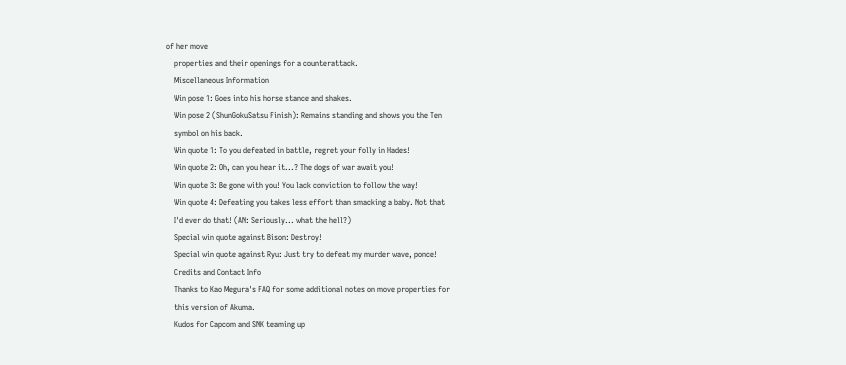of her move
    properties and their openings for a counterattack.
    Miscellaneous Information
    Win pose 1: Goes into his horse stance and shakes.
    Win pose 2 (ShunGokuSatsu Finish): Remains standing and shows you the Ten
    symbol on his back.
    Win quote 1: To you defeated in battle, regret your folly in Hades!
    Win quote 2: Oh, can you hear it...? The dogs of war await you!
    Win quote 3: Be gone with you! You lack conviction to follow the way!
    Win quote 4: Defeating you takes less effort than smacking a baby. Not that
    I'd ever do that! (AN: Seriously... what the hell?)
    Special win quote against Bison: Destroy!
    Special win quote against Ryu: Just try to defeat my murder wave, ponce!
    Credits and Contact Info
    Thanks to Kao Megura's FAQ for some additional notes on move properties for
    this version of Akuma.
    Kudos for Capcom and SNK teaming up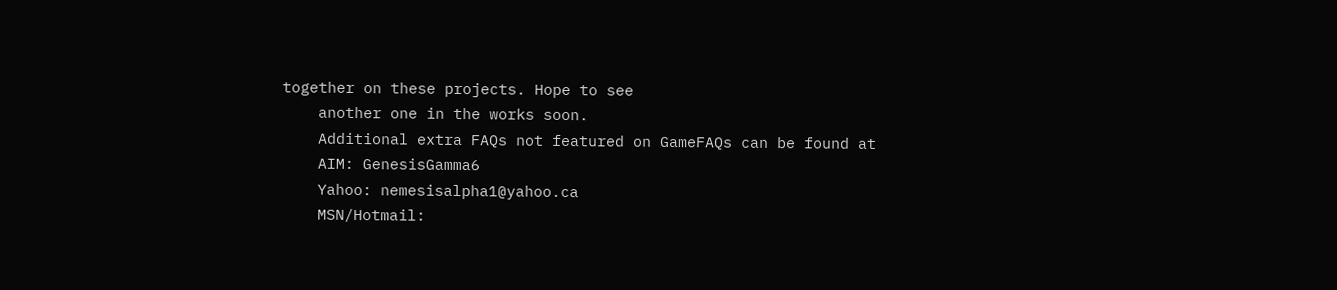together on these projects. Hope to see
    another one in the works soon.
    Additional extra FAQs not featured on GameFAQs can be found at
    AIM: GenesisGamma6
    Yahoo: nemesisalpha1@yahoo.ca
    MSN/Hotmail: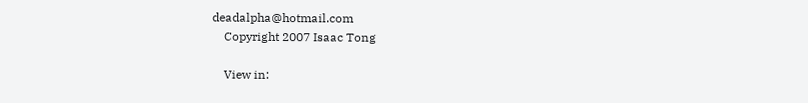deadalpha@hotmail.com
    Copyright 2007 Isaac Tong

    View in: